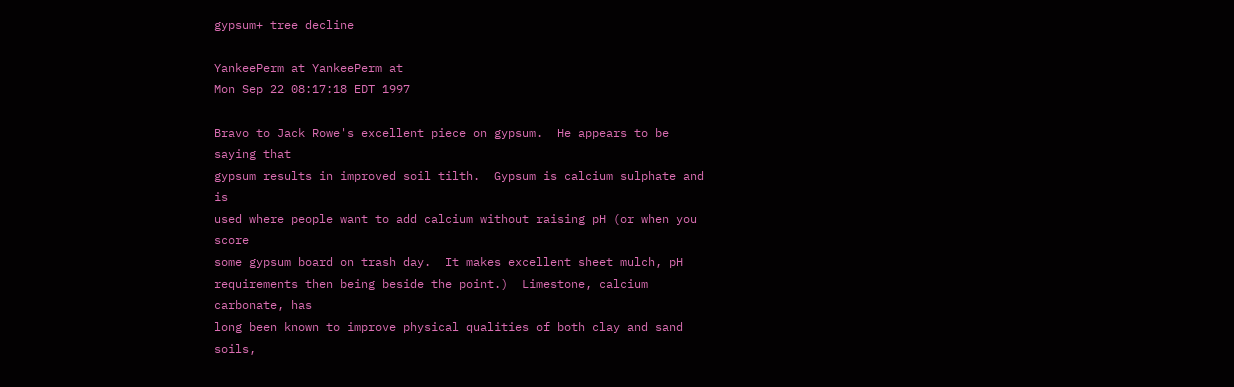gypsum+ tree decline

YankeePerm at YankeePerm at
Mon Sep 22 08:17:18 EDT 1997

Bravo to Jack Rowe's excellent piece on gypsum.  He appears to be saying that
gypsum results in improved soil tilth.  Gypsum is calcium sulphate and is
used where people want to add calcium without raising pH (or when you score
some gypsum board on trash day.  It makes excellent sheet mulch, pH
requirements then being beside the point.)  Limestone, calcium carbonate, has
long been known to improve physical qualities of both clay and sand soils,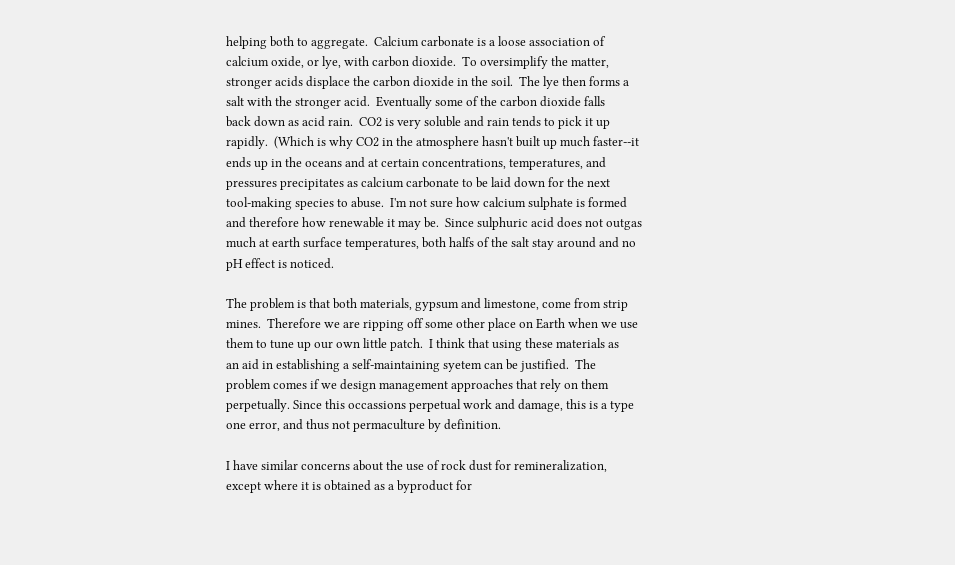helping both to aggregate.  Calcium carbonate is a loose association of
calcium oxide, or lye, with carbon dioxide.  To oversimplify the matter,
stronger acids displace the carbon dioxide in the soil.  The lye then forms a
salt with the stronger acid.  Eventually some of the carbon dioxide falls
back down as acid rain.  CO2 is very soluble and rain tends to pick it up
rapidly.  (Which is why CO2 in the atmosphere hasn't built up much faster--it
ends up in the oceans and at certain concentrations, temperatures, and
pressures precipitates as calcium carbonate to be laid down for the next
tool-making species to abuse.  I'm not sure how calcium sulphate is formed
and therefore how renewable it may be.  Since sulphuric acid does not outgas
much at earth surface temperatures, both halfs of the salt stay around and no
pH effect is noticed.

The problem is that both materials, gypsum and limestone, come from strip
mines.  Therefore we are ripping off some other place on Earth when we use
them to tune up our own little patch.  I think that using these materials as
an aid in establishing a self-maintaining syetem can be justified.  The
problem comes if we design management approaches that rely on them
perpetually. Since this occassions perpetual work and damage, this is a type
one error, and thus not permaculture by definition.

I have similar concerns about the use of rock dust for remineralization,
except where it is obtained as a byproduct for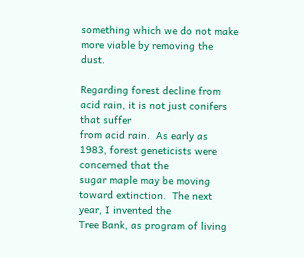something which we do not make
more viable by removing the dust.

Regarding forest decline from acid rain, it is not just conifers that suffer
from acid rain.  As early as 1983, forest geneticists were concerned that the
sugar maple may be moving toward extinction.  The next year, I invented the
Tree Bank, as program of living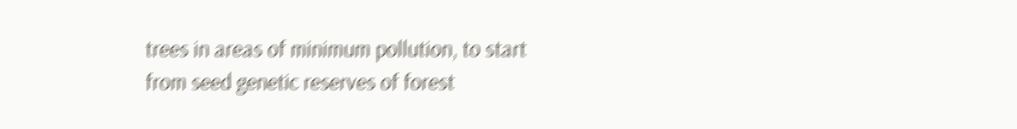trees in areas of minimum pollution, to start
from seed genetic reserves of forest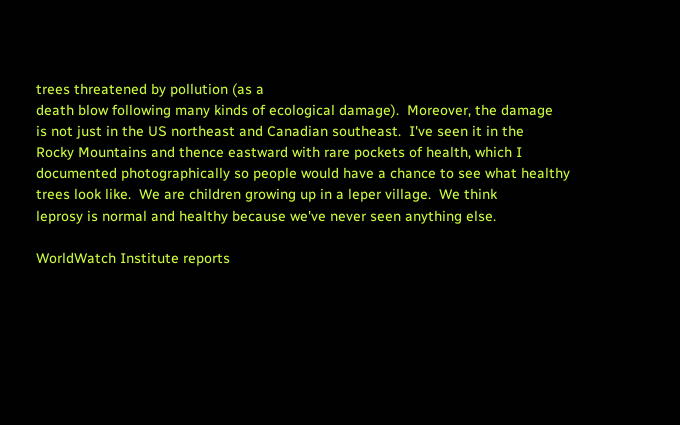trees threatened by pollution (as a
death blow following many kinds of ecological damage).  Moreover, the damage
is not just in the US northeast and Canadian southeast.  I've seen it in the
Rocky Mountains and thence eastward with rare pockets of health, which I
documented photographically so people would have a chance to see what healthy
trees look like.  We are children growing up in a leper village.  We think
leprosy is normal and healthy because we've never seen anything else.

WorldWatch Institute reports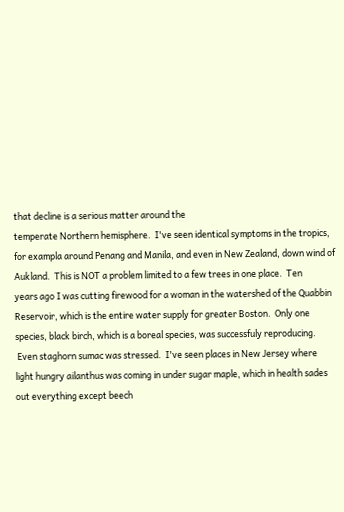that decline is a serious matter around the
temperate Northern hemisphere.  I've seen identical symptoms in the tropics,
for exampla around Penang and Manila, and even in New Zealand, down wind of
Aukland.  This is NOT a problem limited to a few trees in one place.  Ten
years ago I was cutting firewood for a woman in the watershed of the Quabbin
Reservoir, which is the entire water supply for greater Boston.  Only one
species, black birch, which is a boreal species, was successfuly reproducing.
 Even staghorn sumac was stressed.  I've seen places in New Jersey where
light hungry ailanthus was coming in under sugar maple, which in health sades
out everything except beech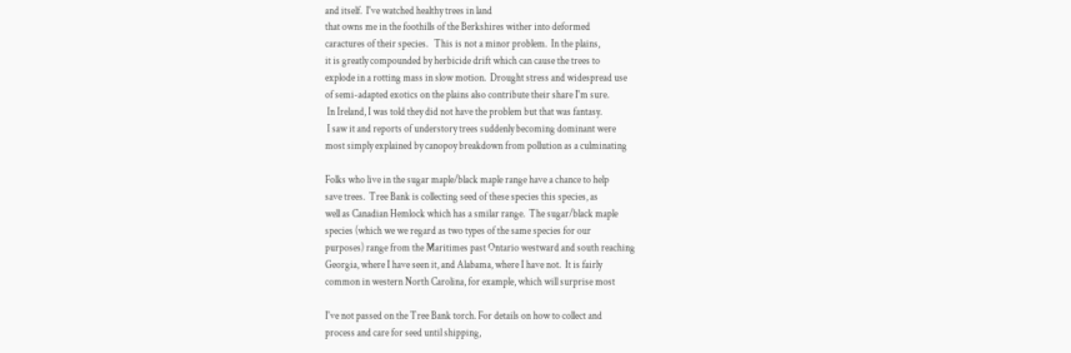and itself.  I've watched healthy trees in land
that owns me in the foothills of the Berkshires wither into deformed
caractures of their species.   This is not a minor problem.  In the plains,
it is greatly compounded by herbicide drift which can cause the trees to
explode in a rotting mass in slow motion.  Drought stress and widespread use
of semi-adapted exotics on the plains also contribute their share I'm sure.
 In Ireland, I was told they did not have the problem but that was fantasy.
 I saw it and reports of understory trees suddenly becoming dominant were
most simply explained by canopoy breakdown from pollution as a culminating

Folks who live in the sugar maple/black maple range have a chance to help
save trees.  Tree Bank is collecting seed of these species this species, as
well as Canadian Hemlock which has a smilar range.  The sugar/black maple
species (which we we regard as two types of the same species for our
purposes) range from the Maritimes past Ontario westward and south reaching
Georgia, where I have seen it, and Alabama, where I have not.  It is fairly
common in western North Carolina, for example, which will surprise most

I've not passed on the Tree Bank torch. For details on how to collect and
process and care for seed until shipping,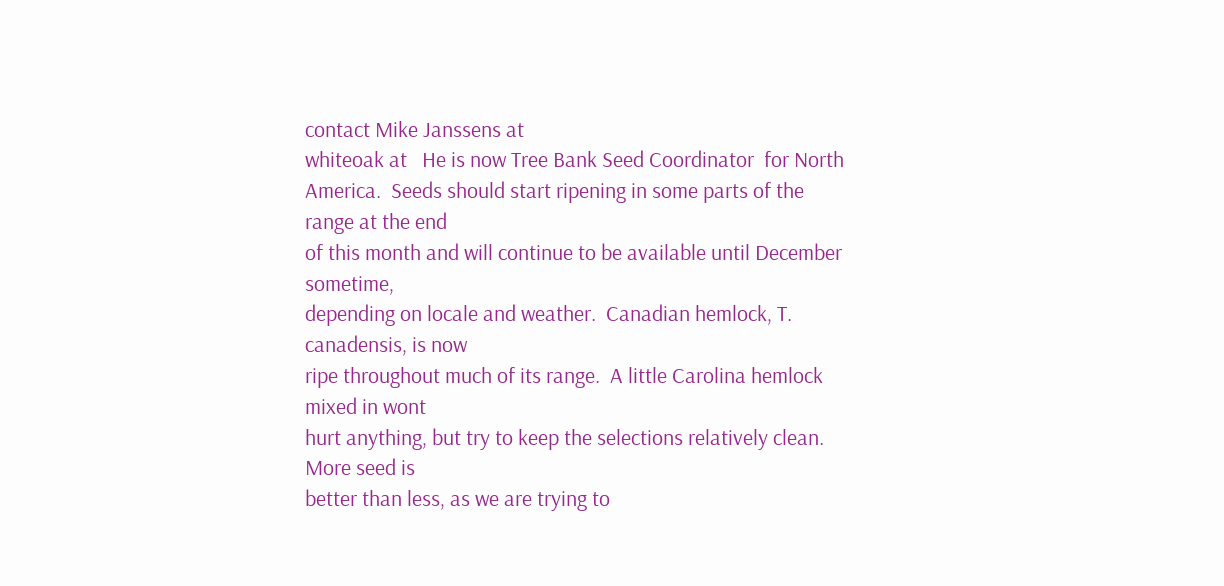contact Mike Janssens at
whiteoak at   He is now Tree Bank Seed Coordinator  for North
America.  Seeds should start ripening in some parts of the range at the end
of this month and will continue to be available until December sometime,
depending on locale and weather.  Canadian hemlock, T. canadensis, is now
ripe throughout much of its range.  A little Carolina hemlock mixed in wont
hurt anything, but try to keep the selections relatively clean.  More seed is
better than less, as we are trying to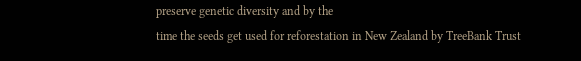preserve genetic diversity and by the
time the seeds get used for reforestation in New Zealand by TreeBank Trust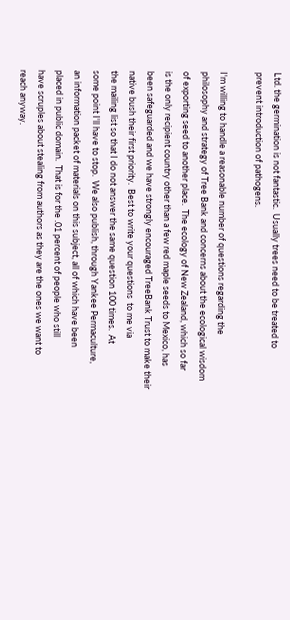Ltd. the germination is not fantastic.  Usually trees need to be treated to
prevent introduction of pathogens.

I'm willing to handle a reasonable number of questions regarding the
philosophy and strategy of Tree Bank and concerns about the ecological wisdom
of exporting seed to another place.  The ecology of New Zealand, which so far
is the only recipient country other than a few red maple seeds to Mexico, has
been safeguarded and we have strongly encouraged TreeBank Trust to make their
native bush their first priority.  Best to write your questions  to me via
the mailing list so that I do not answer the same question 100 times.  At
some point I'll have to stop.  We also publish, through Yankee Permaculture,
an information packet of materials on this subject, all of which have been
placed in public domain.  That is for the .01 percent of people who still
have scruples about stealing from authors as they are the ones we want to
reach anyway.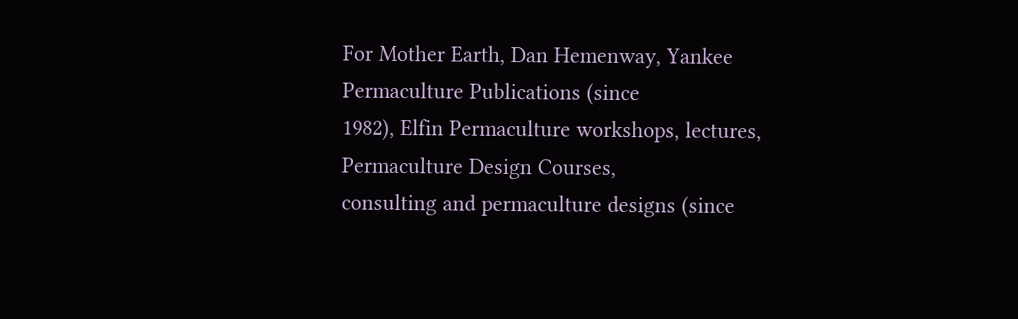For Mother Earth, Dan Hemenway, Yankee Permaculture Publications (since
1982), Elfin Permaculture workshops, lectures, Permaculture Design Courses,
consulting and permaculture designs (since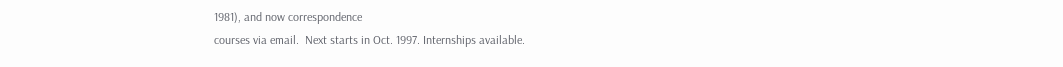1981), and now correspondence
courses via email.  Next starts in Oct. 1997. Internships available.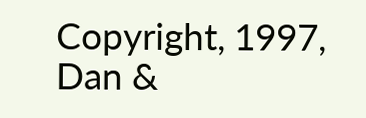Copyright, 1997, Dan &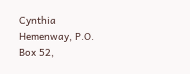Cynthia Hemenway, P.O. Box 52,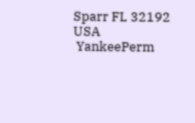Sparr FL 32192 USA
 YankeePerm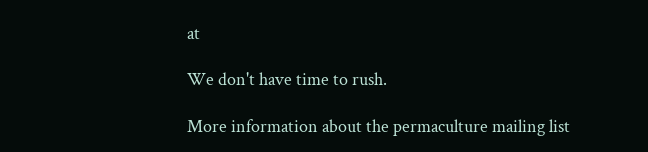at

We don't have time to rush.

More information about the permaculture mailing list